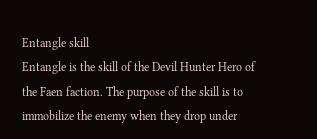Entangle skill
Entangle is the skill of the Devil Hunter Hero of the Faen faction. The purpose of the skill is to immobilize the enemy when they drop under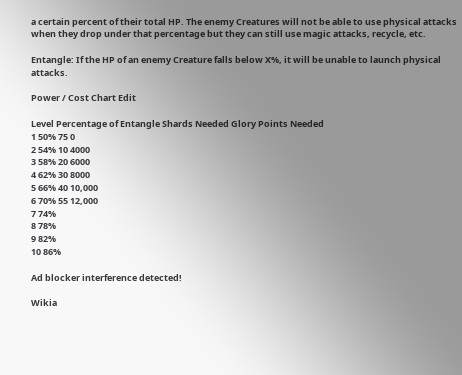a certain percent of their total HP. The enemy Creatures will not be able to use physical attacks when they drop under that percentage but they can still use magic attacks, recycle, etc.

Entangle: If the HP of an enemy Creature falls below X%, it will be unable to launch physical attacks.

Power / Cost Chart Edit

Level Percentage of Entangle Shards Needed Glory Points Needed
1 50% 75 0
2 54% 10 4000
3 58% 20 6000
4 62% 30 8000
5 66% 40 10,000
6 70% 55 12,000
7 74%
8 78%
9 82%
10 86%

Ad blocker interference detected!

Wikia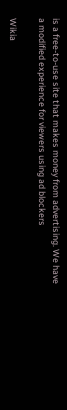is a free-to-use site that makes money from advertising. We have a modified experience for viewers using ad blockers

Wikia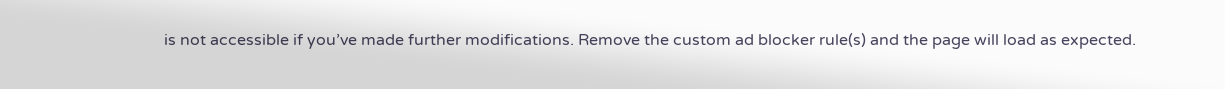is not accessible if you’ve made further modifications. Remove the custom ad blocker rule(s) and the page will load as expected.